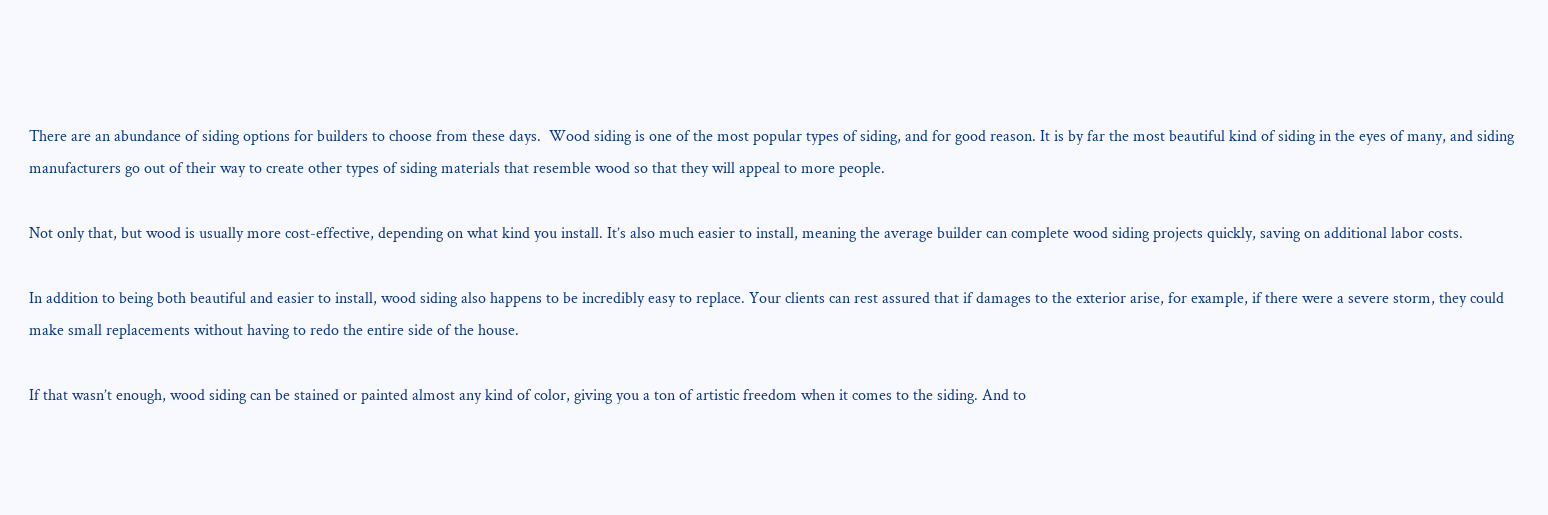There are an abundance of siding options for builders to choose from these days.  Wood siding is one of the most popular types of siding, and for good reason. It is by far the most beautiful kind of siding in the eyes of many, and siding manufacturers go out of their way to create other types of siding materials that resemble wood so that they will appeal to more people.

Not only that, but wood is usually more cost-effective, depending on what kind you install. It’s also much easier to install, meaning the average builder can complete wood siding projects quickly, saving on additional labor costs.

In addition to being both beautiful and easier to install, wood siding also happens to be incredibly easy to replace. Your clients can rest assured that if damages to the exterior arise, for example, if there were a severe storm, they could make small replacements without having to redo the entire side of the house.

If that wasn’t enough, wood siding can be stained or painted almost any kind of color, giving you a ton of artistic freedom when it comes to the siding. And to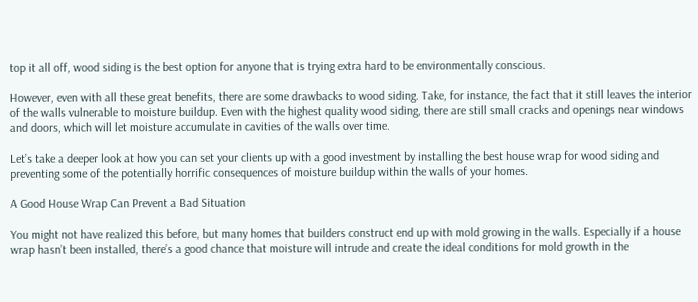top it all off, wood siding is the best option for anyone that is trying extra hard to be environmentally conscious.

However, even with all these great benefits, there are some drawbacks to wood siding. Take, for instance, the fact that it still leaves the interior of the walls vulnerable to moisture buildup. Even with the highest quality wood siding, there are still small cracks and openings near windows and doors, which will let moisture accumulate in cavities of the walls over time.

Let’s take a deeper look at how you can set your clients up with a good investment by installing the best house wrap for wood siding and preventing some of the potentially horrific consequences of moisture buildup within the walls of your homes.

A Good House Wrap Can Prevent a Bad Situation

You might not have realized this before, but many homes that builders construct end up with mold growing in the walls. Especially if a house wrap hasn’t been installed, there’s a good chance that moisture will intrude and create the ideal conditions for mold growth in the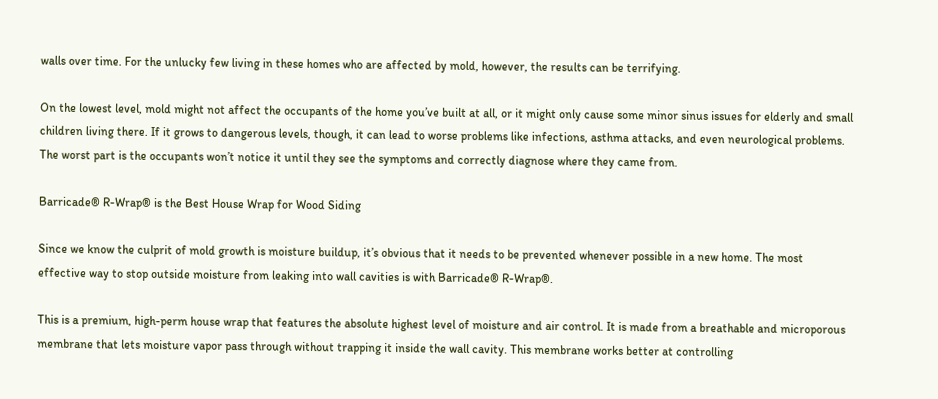walls over time. For the unlucky few living in these homes who are affected by mold, however, the results can be terrifying.

On the lowest level, mold might not affect the occupants of the home you’ve built at all, or it might only cause some minor sinus issues for elderly and small children living there. If it grows to dangerous levels, though, it can lead to worse problems like infections, asthma attacks, and even neurological problems. The worst part is the occupants won’t notice it until they see the symptoms and correctly diagnose where they came from.

Barricade® R-Wrap® is the Best House Wrap for Wood Siding

Since we know the culprit of mold growth is moisture buildup, it’s obvious that it needs to be prevented whenever possible in a new home. The most effective way to stop outside moisture from leaking into wall cavities is with Barricade® R-Wrap®.

This is a premium, high-perm house wrap that features the absolute highest level of moisture and air control. It is made from a breathable and microporous membrane that lets moisture vapor pass through without trapping it inside the wall cavity. This membrane works better at controlling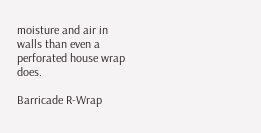moisture and air in walls than even a perforated house wrap does.

Barricade R-Wrap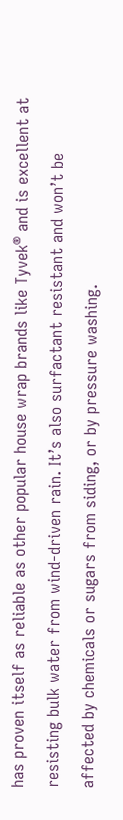has proven itself as reliable as other popular house wrap brands like Tyvek® and is excellent at resisting bulk water from wind-driven rain. It’s also surfactant resistant and won’t be affected by chemicals or sugars from siding, or by pressure washing.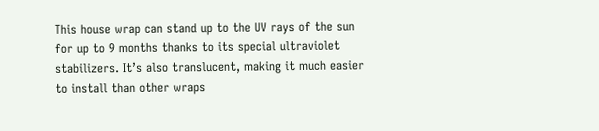This house wrap can stand up to the UV rays of the sun for up to 9 months thanks to its special ultraviolet stabilizers. It’s also translucent, making it much easier to install than other wraps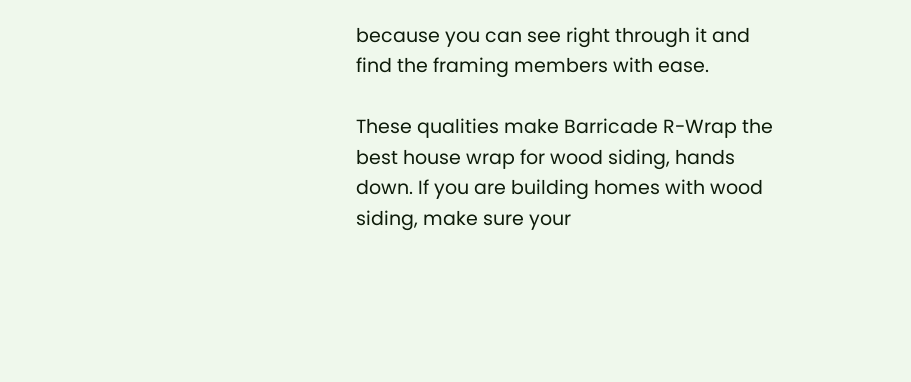because you can see right through it and find the framing members with ease.

These qualities make Barricade R-Wrap the best house wrap for wood siding, hands down. If you are building homes with wood siding, make sure your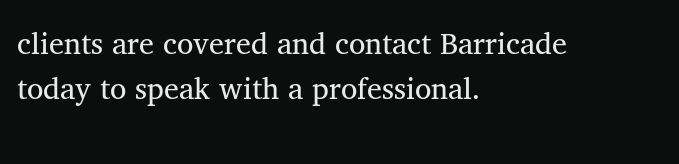clients are covered and contact Barricade today to speak with a professional.